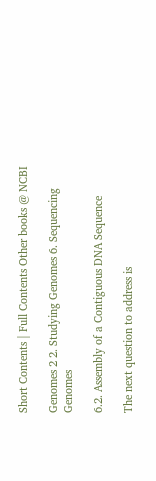Short Contents | Full Contents Other books @ NCBI

Genomes 2 2. Studying Genomes 6. Sequencing Genomes

6.2. Assembly of a Contiguous DNA Sequence

The next question to address is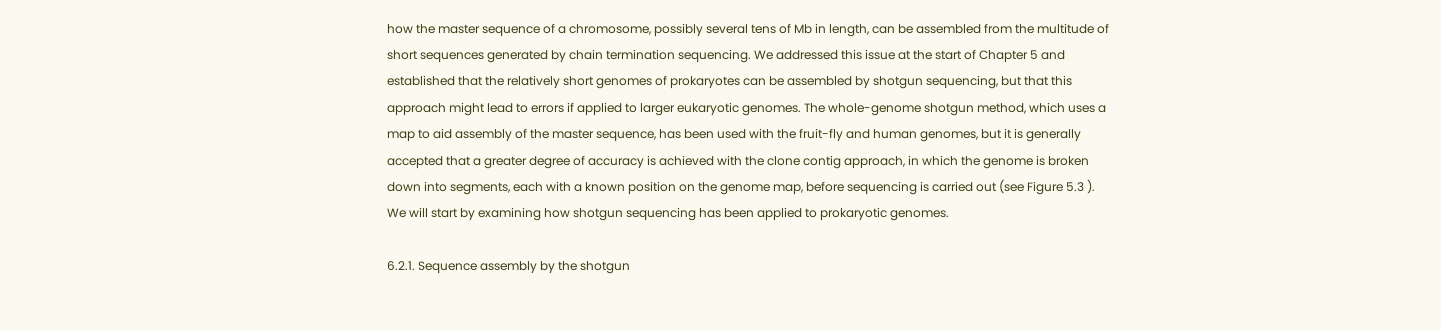how the master sequence of a chromosome, possibly several tens of Mb in length, can be assembled from the multitude of short sequences generated by chain termination sequencing. We addressed this issue at the start of Chapter 5 and established that the relatively short genomes of prokaryotes can be assembled by shotgun sequencing, but that this approach might lead to errors if applied to larger eukaryotic genomes. The whole-genome shotgun method, which uses a map to aid assembly of the master sequence, has been used with the fruit-fly and human genomes, but it is generally accepted that a greater degree of accuracy is achieved with the clone contig approach, in which the genome is broken down into segments, each with a known position on the genome map, before sequencing is carried out (see Figure 5.3 ). We will start by examining how shotgun sequencing has been applied to prokaryotic genomes.

6.2.1. Sequence assembly by the shotgun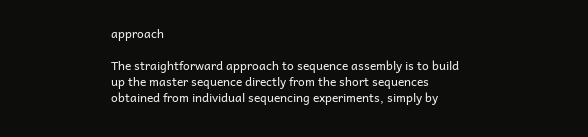approach

The straightforward approach to sequence assembly is to build up the master sequence directly from the short sequences obtained from individual sequencing experiments, simply by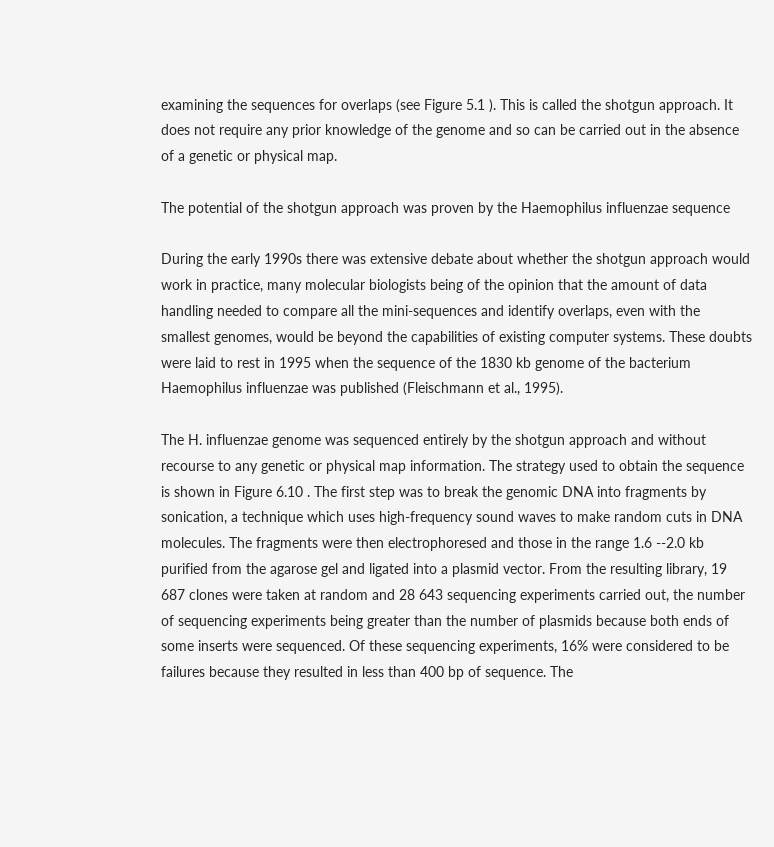examining the sequences for overlaps (see Figure 5.1 ). This is called the shotgun approach. It does not require any prior knowledge of the genome and so can be carried out in the absence of a genetic or physical map.

The potential of the shotgun approach was proven by the Haemophilus influenzae sequence

During the early 1990s there was extensive debate about whether the shotgun approach would work in practice, many molecular biologists being of the opinion that the amount of data handling needed to compare all the mini-sequences and identify overlaps, even with the smallest genomes, would be beyond the capabilities of existing computer systems. These doubts were laid to rest in 1995 when the sequence of the 1830 kb genome of the bacterium Haemophilus influenzae was published (Fleischmann et al., 1995).

The H. influenzae genome was sequenced entirely by the shotgun approach and without recourse to any genetic or physical map information. The strategy used to obtain the sequence is shown in Figure 6.10 . The first step was to break the genomic DNA into fragments by sonication, a technique which uses high-frequency sound waves to make random cuts in DNA molecules. The fragments were then electrophoresed and those in the range 1.6 --2.0 kb purified from the agarose gel and ligated into a plasmid vector. From the resulting library, 19 687 clones were taken at random and 28 643 sequencing experiments carried out, the number of sequencing experiments being greater than the number of plasmids because both ends of some inserts were sequenced. Of these sequencing experiments, 16% were considered to be failures because they resulted in less than 400 bp of sequence. The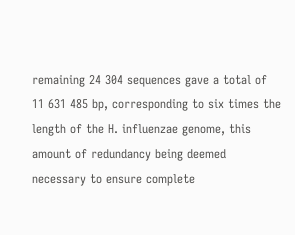remaining 24 304 sequences gave a total of 11 631 485 bp, corresponding to six times the length of the H. influenzae genome, this amount of redundancy being deemed necessary to ensure complete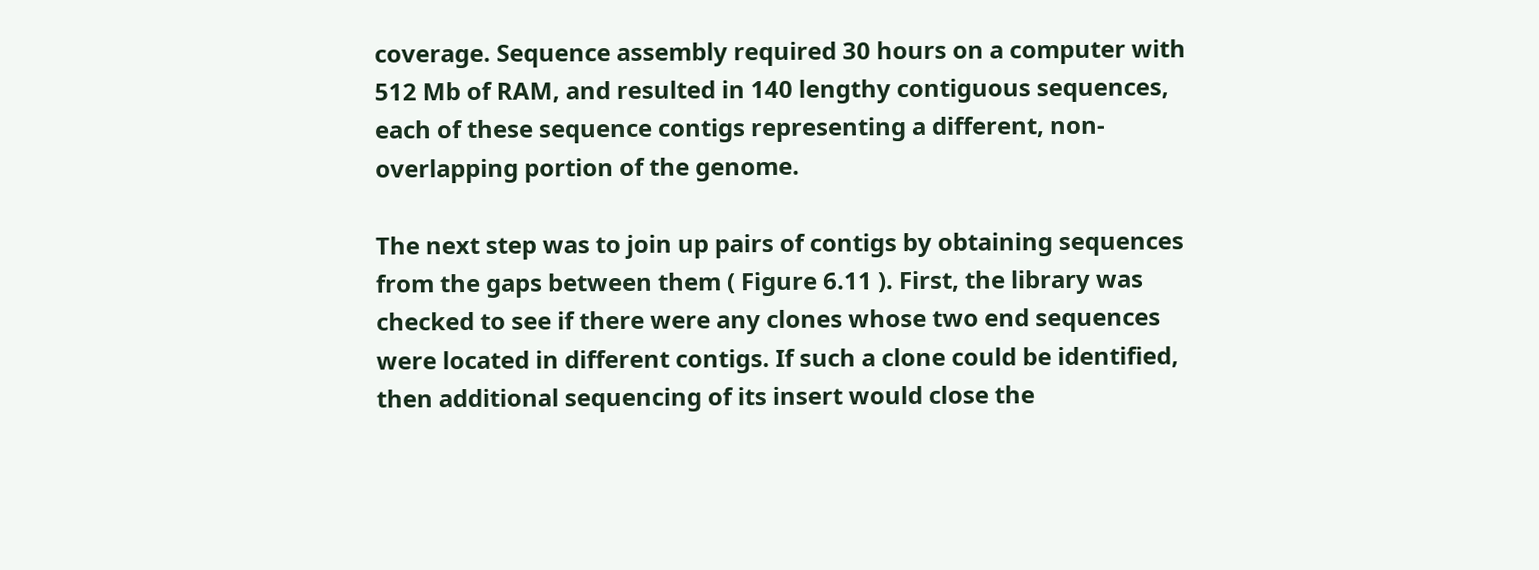coverage. Sequence assembly required 30 hours on a computer with 512 Mb of RAM, and resulted in 140 lengthy contiguous sequences, each of these sequence contigs representing a different, non-overlapping portion of the genome.

The next step was to join up pairs of contigs by obtaining sequences from the gaps between them ( Figure 6.11 ). First, the library was checked to see if there were any clones whose two end sequences were located in different contigs. If such a clone could be identified, then additional sequencing of its insert would close the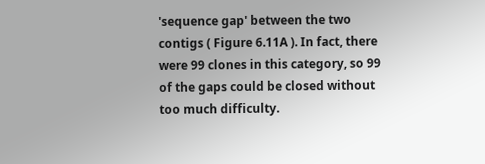'sequence gap' between the two contigs ( Figure 6.11A ). In fact, there were 99 clones in this category, so 99 of the gaps could be closed without too much difficulty.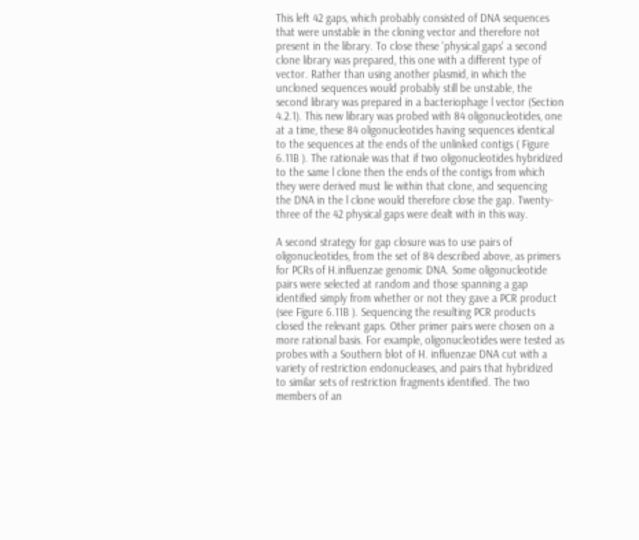This left 42 gaps, which probably consisted of DNA sequences that were unstable in the cloning vector and therefore not present in the library. To close these 'physical gaps' a second clone library was prepared, this one with a different type of vector. Rather than using another plasmid, in which the uncloned sequences would probably still be unstable, the second library was prepared in a bacteriophage l vector (Section 4.2.1). This new library was probed with 84 oligonucleotides, one at a time, these 84 oligonucleotides having sequences identical to the sequences at the ends of the unlinked contigs ( Figure 6.11B ). The rationale was that if two oligonucleotides hybridized to the same l clone then the ends of the contigs from which they were derived must lie within that clone, and sequencing the DNA in the l clone would therefore close the gap. Twenty-three of the 42 physical gaps were dealt with in this way.

A second strategy for gap closure was to use pairs of oligonucleotides, from the set of 84 described above, as primers for PCRs of H.influenzae genomic DNA. Some oligonucleotide pairs were selected at random and those spanning a gap identified simply from whether or not they gave a PCR product (see Figure 6.11B ). Sequencing the resulting PCR products closed the relevant gaps. Other primer pairs were chosen on a more rational basis. For example, oligonucleotides were tested as probes with a Southern blot of H. influenzae DNA cut with a variety of restriction endonucleases, and pairs that hybridized to similar sets of restriction fragments identified. The two members of an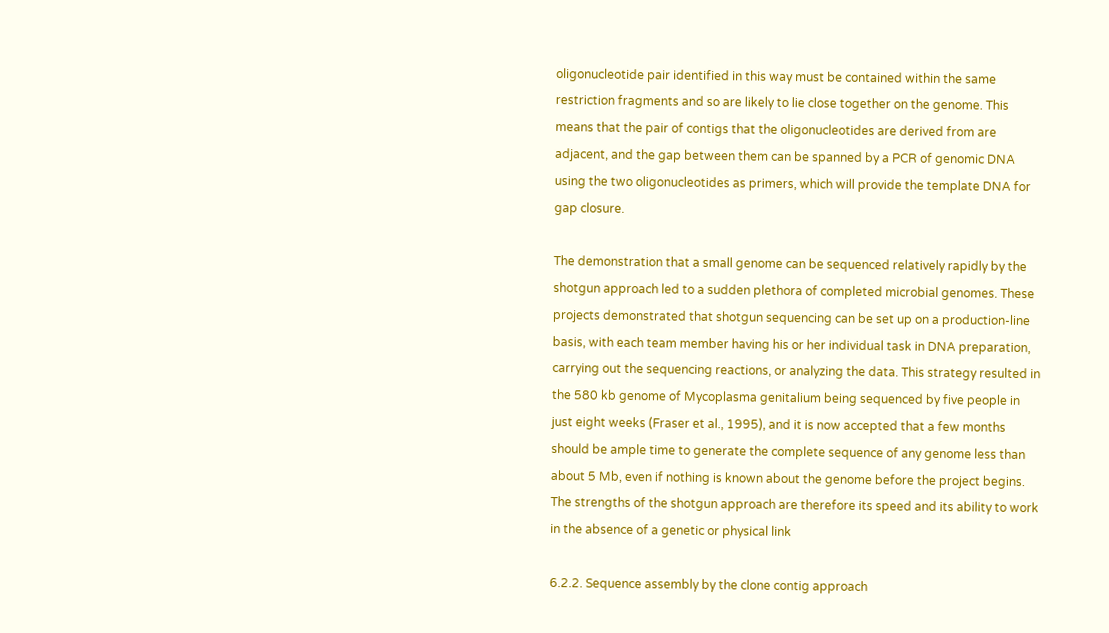oligonucleotide pair identified in this way must be contained within the same restriction fragments and so are likely to lie close together on the genome. This means that the pair of contigs that the oligonucleotides are derived from are adjacent, and the gap between them can be spanned by a PCR of genomic DNA using the two oligonucleotides as primers, which will provide the template DNA for gap closure.

The demonstration that a small genome can be sequenced relatively rapidly by the shotgun approach led to a sudden plethora of completed microbial genomes. These projects demonstrated that shotgun sequencing can be set up on a production-line basis, with each team member having his or her individual task in DNA preparation, carrying out the sequencing reactions, or analyzing the data. This strategy resulted in the 580 kb genome of Mycoplasma genitalium being sequenced by five people in just eight weeks (Fraser et al., 1995), and it is now accepted that a few months should be ample time to generate the complete sequence of any genome less than about 5 Mb, even if nothing is known about the genome before the project begins. The strengths of the shotgun approach are therefore its speed and its ability to work in the absence of a genetic or physical link

6.2.2. Sequence assembly by the clone contig approach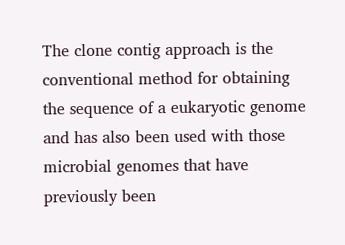The clone contig approach is the conventional method for obtaining the sequence of a eukaryotic genome and has also been used with those microbial genomes that have previously been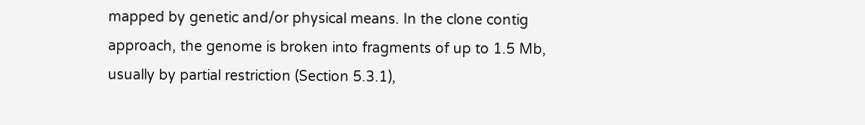mapped by genetic and/or physical means. In the clone contig approach, the genome is broken into fragments of up to 1.5 Mb, usually by partial restriction (Section 5.3.1),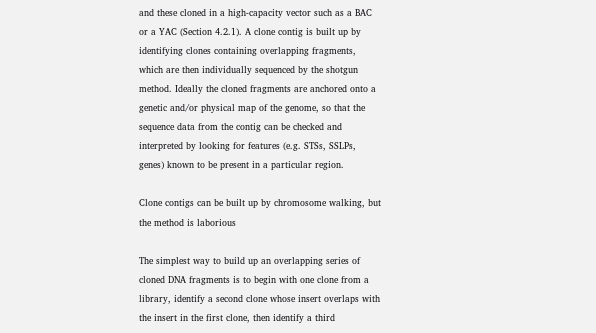and these cloned in a high-capacity vector such as a BAC or a YAC (Section 4.2.1). A clone contig is built up by identifying clones containing overlapping fragments, which are then individually sequenced by the shotgun method. Ideally the cloned fragments are anchored onto a genetic and/or physical map of the genome, so that the sequence data from the contig can be checked and interpreted by looking for features (e.g. STSs, SSLPs, genes) known to be present in a particular region.

Clone contigs can be built up by chromosome walking, but the method is laborious

The simplest way to build up an overlapping series of cloned DNA fragments is to begin with one clone from a library, identify a second clone whose insert overlaps with the insert in the first clone, then identify a third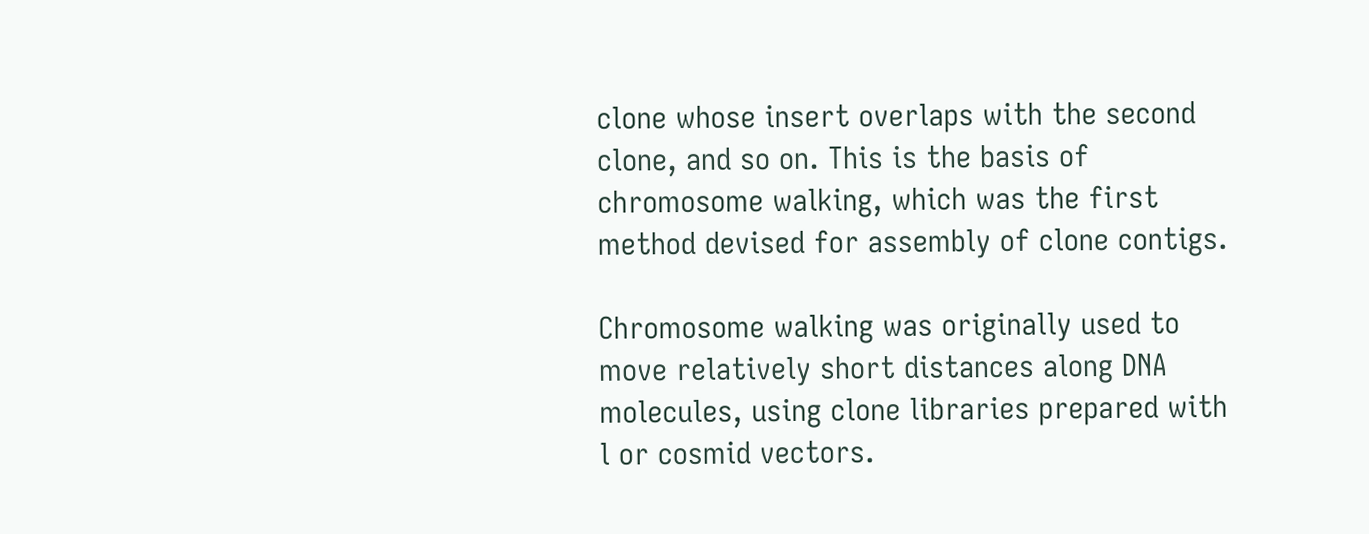clone whose insert overlaps with the second clone, and so on. This is the basis of chromosome walking, which was the first method devised for assembly of clone contigs.

Chromosome walking was originally used to move relatively short distances along DNA molecules, using clone libraries prepared with l or cosmid vectors.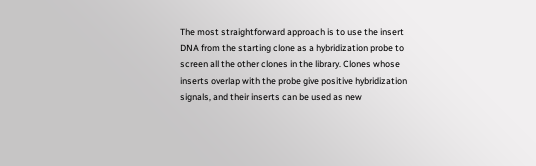The most straightforward approach is to use the insert DNA from the starting clone as a hybridization probe to screen all the other clones in the library. Clones whose inserts overlap with the probe give positive hybridization signals, and their inserts can be used as new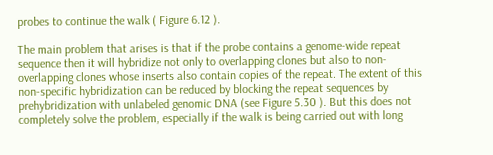probes to continue the walk ( Figure 6.12 ).

The main problem that arises is that if the probe contains a genome-wide repeat sequence then it will hybridize not only to overlapping clones but also to non-overlapping clones whose inserts also contain copies of the repeat. The extent of this non-specific hybridization can be reduced by blocking the repeat sequences by prehybridization with unlabeled genomic DNA (see Figure 5.30 ). But this does not completely solve the problem, especially if the walk is being carried out with long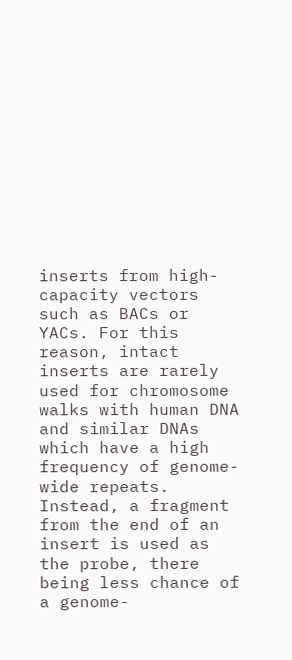inserts from high-capacity vectors such as BACs or YACs. For this reason, intact inserts are rarely used for chromosome walks with human DNA and similar DNAs which have a high frequency of genome-wide repeats. Instead, a fragment from the end of an insert is used as the probe, there being less chance of a genome-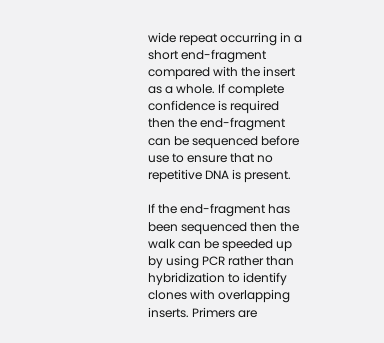wide repeat occurring in a short end-fragment compared with the insert as a whole. If complete confidence is required then the end-fragment can be sequenced before use to ensure that no repetitive DNA is present.

If the end-fragment has been sequenced then the walk can be speeded up by using PCR rather than hybridization to identify clones with overlapping inserts. Primers are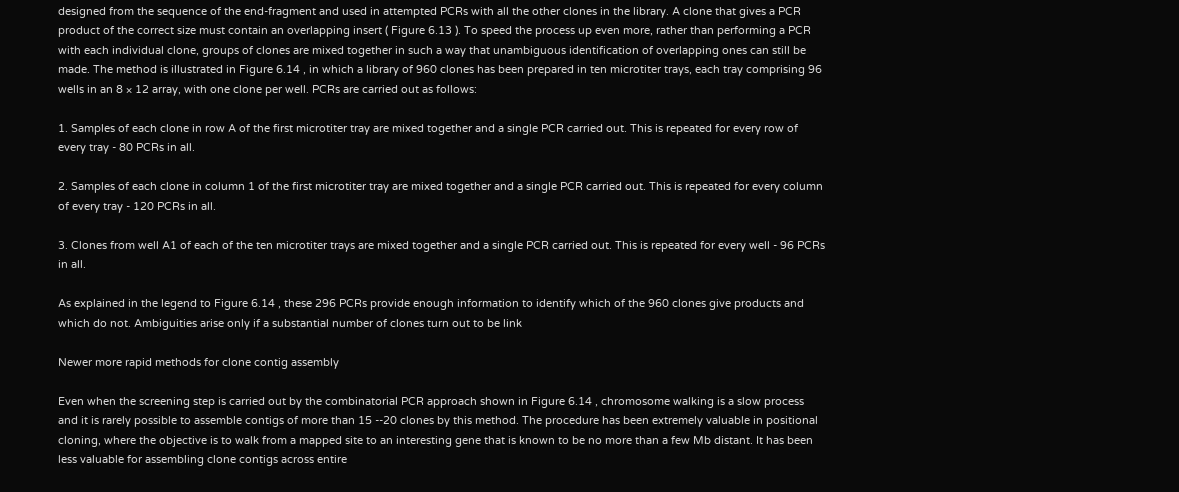designed from the sequence of the end-fragment and used in attempted PCRs with all the other clones in the library. A clone that gives a PCR product of the correct size must contain an overlapping insert ( Figure 6.13 ). To speed the process up even more, rather than performing a PCR with each individual clone, groups of clones are mixed together in such a way that unambiguous identification of overlapping ones can still be made. The method is illustrated in Figure 6.14 , in which a library of 960 clones has been prepared in ten microtiter trays, each tray comprising 96 wells in an 8 × 12 array, with one clone per well. PCRs are carried out as follows:

1. Samples of each clone in row A of the first microtiter tray are mixed together and a single PCR carried out. This is repeated for every row of every tray - 80 PCRs in all.

2. Samples of each clone in column 1 of the first microtiter tray are mixed together and a single PCR carried out. This is repeated for every column of every tray - 120 PCRs in all.

3. Clones from well A1 of each of the ten microtiter trays are mixed together and a single PCR carried out. This is repeated for every well - 96 PCRs in all.

As explained in the legend to Figure 6.14 , these 296 PCRs provide enough information to identify which of the 960 clones give products and which do not. Ambiguities arise only if a substantial number of clones turn out to be link

Newer more rapid methods for clone contig assembly

Even when the screening step is carried out by the combinatorial PCR approach shown in Figure 6.14 , chromosome walking is a slow process and it is rarely possible to assemble contigs of more than 15 --20 clones by this method. The procedure has been extremely valuable in positional cloning, where the objective is to walk from a mapped site to an interesting gene that is known to be no more than a few Mb distant. It has been less valuable for assembling clone contigs across entire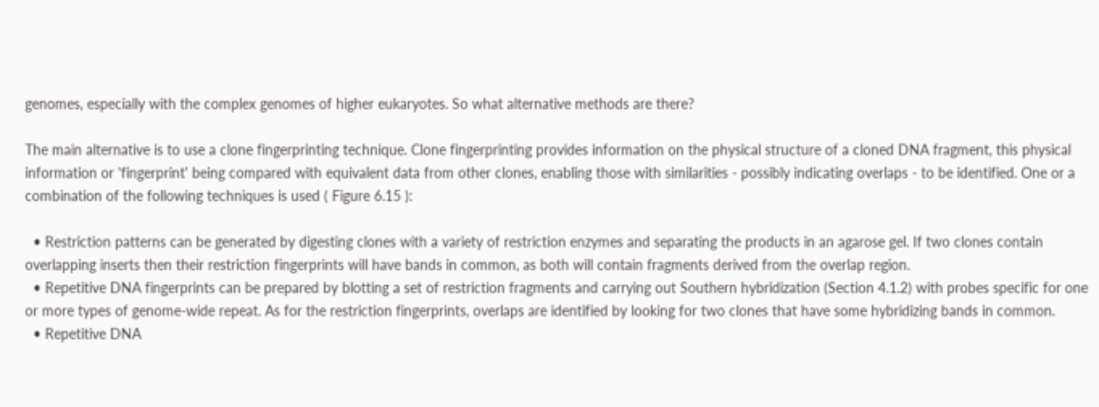genomes, especially with the complex genomes of higher eukaryotes. So what alternative methods are there?

The main alternative is to use a clone fingerprinting technique. Clone fingerprinting provides information on the physical structure of a cloned DNA fragment, this physical information or 'fingerprint' being compared with equivalent data from other clones, enabling those with similarities - possibly indicating overlaps - to be identified. One or a combination of the following techniques is used ( Figure 6.15 ):

  • Restriction patterns can be generated by digesting clones with a variety of restriction enzymes and separating the products in an agarose gel. If two clones contain overlapping inserts then their restriction fingerprints will have bands in common, as both will contain fragments derived from the overlap region.
  • Repetitive DNA fingerprints can be prepared by blotting a set of restriction fragments and carrying out Southern hybridization (Section 4.1.2) with probes specific for one or more types of genome-wide repeat. As for the restriction fingerprints, overlaps are identified by looking for two clones that have some hybridizing bands in common.
  • Repetitive DNA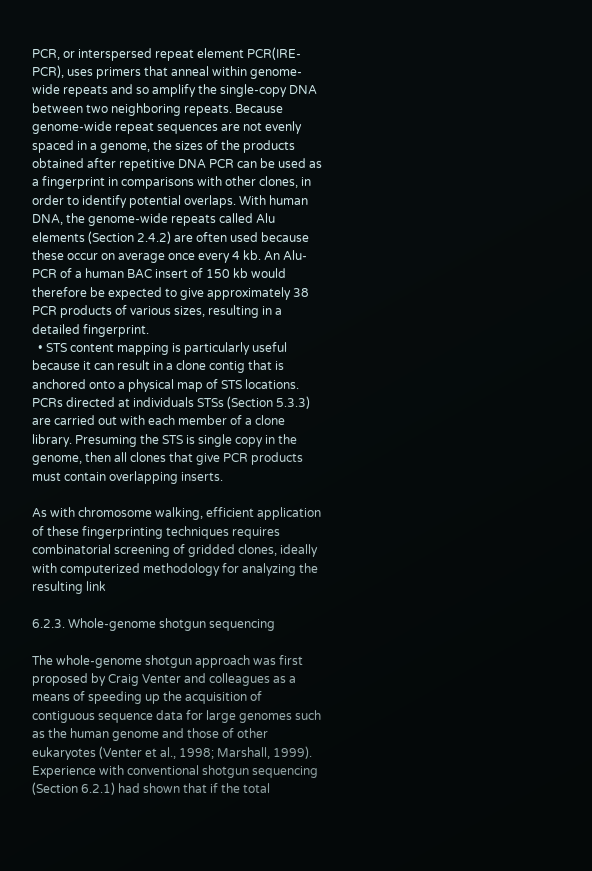PCR, or interspersed repeat element PCR(IRE-PCR), uses primers that anneal within genome-wide repeats and so amplify the single-copy DNA between two neighboring repeats. Because genome-wide repeat sequences are not evenly spaced in a genome, the sizes of the products obtained after repetitive DNA PCR can be used as a fingerprint in comparisons with other clones, in order to identify potential overlaps. With human DNA, the genome-wide repeats called Alu elements (Section 2.4.2) are often used because these occur on average once every 4 kb. An Alu-PCR of a human BAC insert of 150 kb would therefore be expected to give approximately 38 PCR products of various sizes, resulting in a detailed fingerprint.
  • STS content mapping is particularly useful because it can result in a clone contig that is anchored onto a physical map of STS locations. PCRs directed at individuals STSs (Section 5.3.3) are carried out with each member of a clone library. Presuming the STS is single copy in the genome, then all clones that give PCR products must contain overlapping inserts.

As with chromosome walking, efficient application of these fingerprinting techniques requires combinatorial screening of gridded clones, ideally with computerized methodology for analyzing the resulting link

6.2.3. Whole-genome shotgun sequencing

The whole-genome shotgun approach was first proposed by Craig Venter and colleagues as a means of speeding up the acquisition of contiguous sequence data for large genomes such as the human genome and those of other eukaryotes (Venter et al., 1998; Marshall, 1999). Experience with conventional shotgun sequencing (Section 6.2.1) had shown that if the total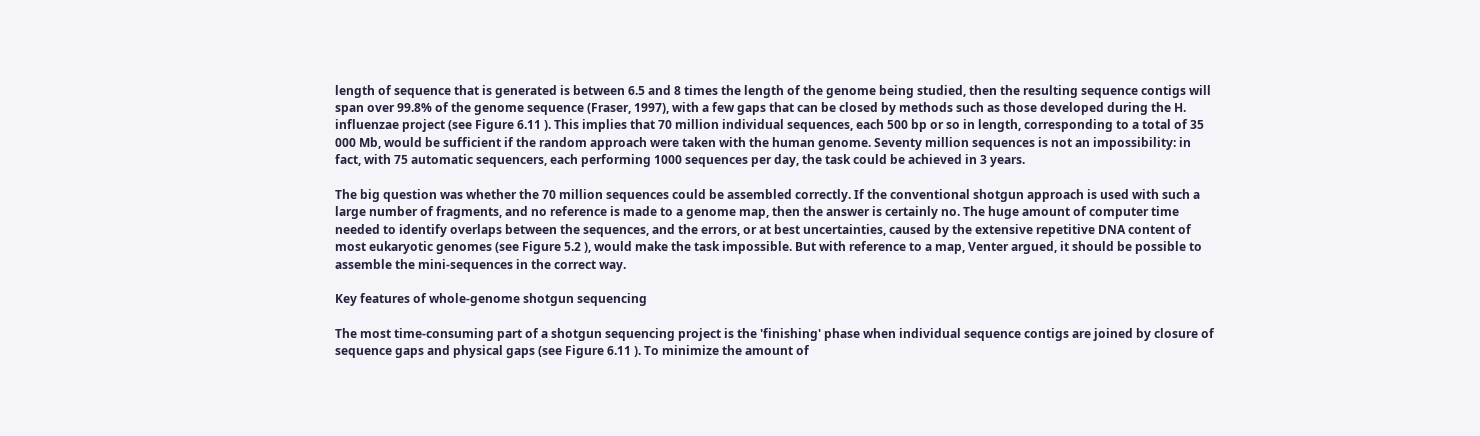length of sequence that is generated is between 6.5 and 8 times the length of the genome being studied, then the resulting sequence contigs will span over 99.8% of the genome sequence (Fraser, 1997), with a few gaps that can be closed by methods such as those developed during the H. influenzae project (see Figure 6.11 ). This implies that 70 million individual sequences, each 500 bp or so in length, corresponding to a total of 35 000 Mb, would be sufficient if the random approach were taken with the human genome. Seventy million sequences is not an impossibility: in fact, with 75 automatic sequencers, each performing 1000 sequences per day, the task could be achieved in 3 years.

The big question was whether the 70 million sequences could be assembled correctly. If the conventional shotgun approach is used with such a large number of fragments, and no reference is made to a genome map, then the answer is certainly no. The huge amount of computer time needed to identify overlaps between the sequences, and the errors, or at best uncertainties, caused by the extensive repetitive DNA content of most eukaryotic genomes (see Figure 5.2 ), would make the task impossible. But with reference to a map, Venter argued, it should be possible to assemble the mini-sequences in the correct way.

Key features of whole-genome shotgun sequencing

The most time-consuming part of a shotgun sequencing project is the 'finishing' phase when individual sequence contigs are joined by closure of sequence gaps and physical gaps (see Figure 6.11 ). To minimize the amount of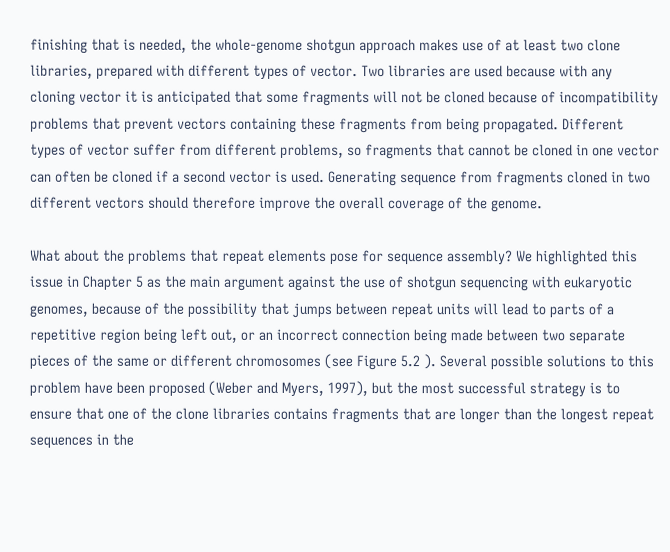finishing that is needed, the whole-genome shotgun approach makes use of at least two clone libraries, prepared with different types of vector. Two libraries are used because with any cloning vector it is anticipated that some fragments will not be cloned because of incompatibility problems that prevent vectors containing these fragments from being propagated. Different types of vector suffer from different problems, so fragments that cannot be cloned in one vector can often be cloned if a second vector is used. Generating sequence from fragments cloned in two different vectors should therefore improve the overall coverage of the genome.

What about the problems that repeat elements pose for sequence assembly? We highlighted this issue in Chapter 5 as the main argument against the use of shotgun sequencing with eukaryotic genomes, because of the possibility that jumps between repeat units will lead to parts of a repetitive region being left out, or an incorrect connection being made between two separate pieces of the same or different chromosomes (see Figure 5.2 ). Several possible solutions to this problem have been proposed (Weber and Myers, 1997), but the most successful strategy is to ensure that one of the clone libraries contains fragments that are longer than the longest repeat sequences in the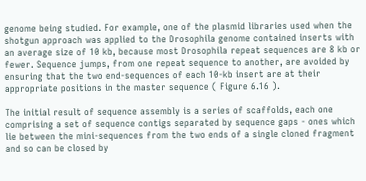genome being studied. For example, one of the plasmid libraries used when the shotgun approach was applied to the Drosophila genome contained inserts with an average size of 10 kb, because most Drosophila repeat sequences are 8 kb or fewer. Sequence jumps, from one repeat sequence to another, are avoided by ensuring that the two end-sequences of each 10-kb insert are at their appropriate positions in the master sequence ( Figure 6.16 ).

The initial result of sequence assembly is a series of scaffolds, each one comprising a set of sequence contigs separated by sequence gaps - ones which lie between the mini-sequences from the two ends of a single cloned fragment and so can be closed by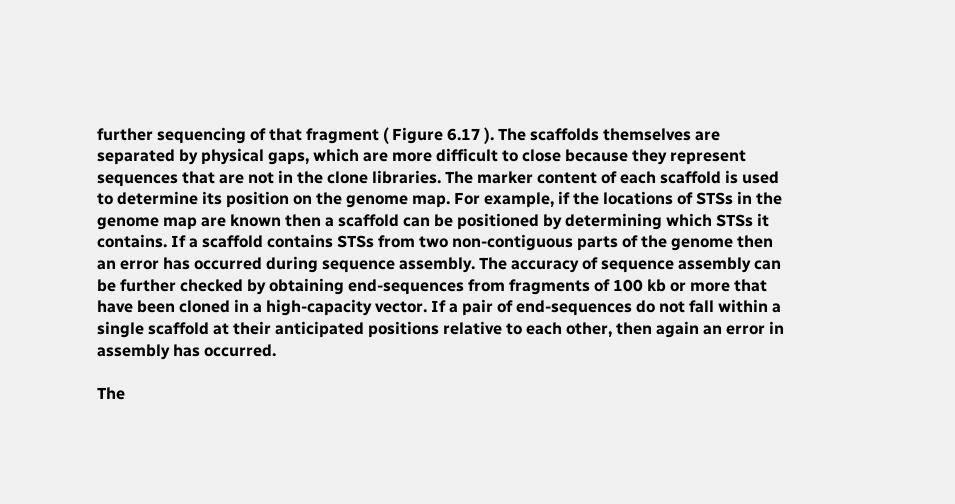further sequencing of that fragment ( Figure 6.17 ). The scaffolds themselves are separated by physical gaps, which are more difficult to close because they represent sequences that are not in the clone libraries. The marker content of each scaffold is used to determine its position on the genome map. For example, if the locations of STSs in the genome map are known then a scaffold can be positioned by determining which STSs it contains. If a scaffold contains STSs from two non-contiguous parts of the genome then an error has occurred during sequence assembly. The accuracy of sequence assembly can be further checked by obtaining end-sequences from fragments of 100 kb or more that have been cloned in a high-capacity vector. If a pair of end-sequences do not fall within a single scaffold at their anticipated positions relative to each other, then again an error in assembly has occurred.

The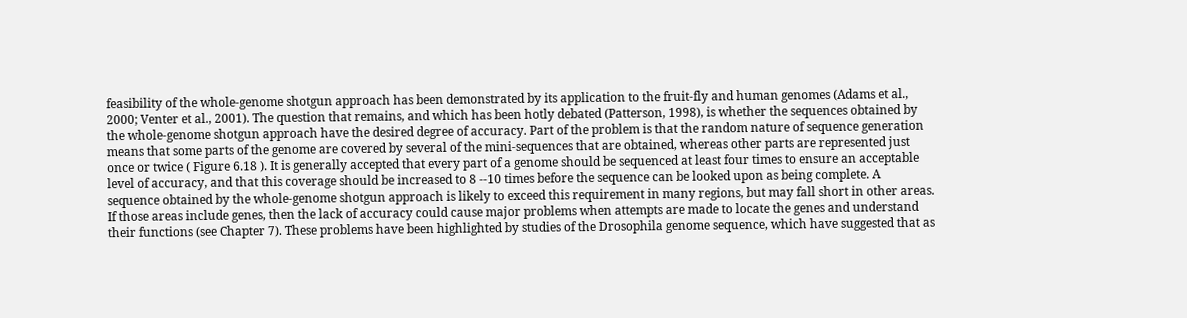feasibility of the whole-genome shotgun approach has been demonstrated by its application to the fruit-fly and human genomes (Adams et al., 2000; Venter et al., 2001). The question that remains, and which has been hotly debated (Patterson, 1998), is whether the sequences obtained by the whole-genome shotgun approach have the desired degree of accuracy. Part of the problem is that the random nature of sequence generation means that some parts of the genome are covered by several of the mini-sequences that are obtained, whereas other parts are represented just once or twice ( Figure 6.18 ). It is generally accepted that every part of a genome should be sequenced at least four times to ensure an acceptable level of accuracy, and that this coverage should be increased to 8 --10 times before the sequence can be looked upon as being complete. A sequence obtained by the whole-genome shotgun approach is likely to exceed this requirement in many regions, but may fall short in other areas. If those areas include genes, then the lack of accuracy could cause major problems when attempts are made to locate the genes and understand their functions (see Chapter 7). These problems have been highlighted by studies of the Drosophila genome sequence, which have suggested that as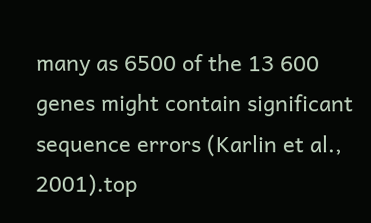many as 6500 of the 13 600 genes might contain significant sequence errors (Karlin et al., 2001).top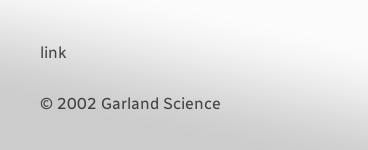link

© 2002 Garland Science